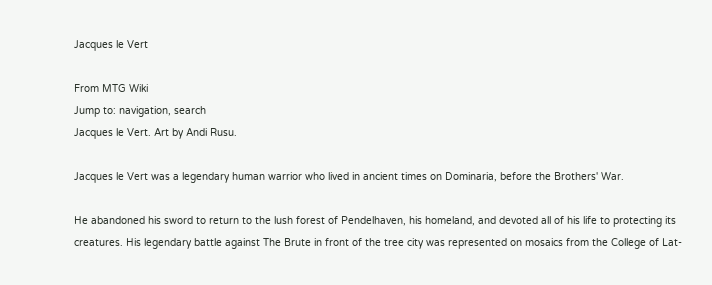Jacques le Vert

From MTG Wiki
Jump to: navigation, search
Jacques le Vert. Art by Andi Rusu.

Jacques le Vert was a legendary human warrior who lived in ancient times on Dominaria, before the Brothers' War.

He abandoned his sword to return to the lush forest of Pendelhaven, his homeland, and devoted all of his life to protecting its creatures. His legendary battle against The Brute in front of the tree city was represented on mosaics from the College of Lat-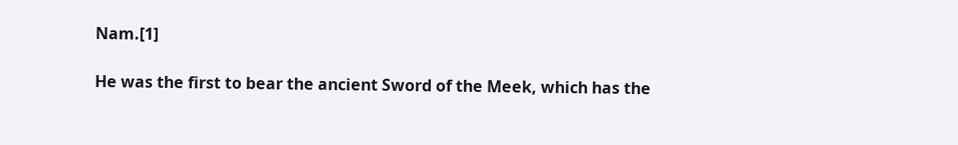Nam.[1]

He was the first to bear the ancient Sword of the Meek, which has the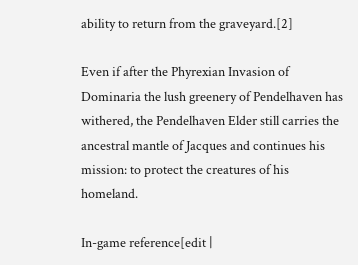ability to return from the graveyard.[2]

Even if after the Phyrexian Invasion of Dominaria the lush greenery of Pendelhaven has withered, the Pendelhaven Elder still carries the ancestral mantle of Jacques and continues his mission: to protect the creatures of his homeland.

In-game reference[edit |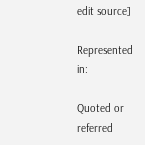edit source]

Represented in:

Quoted or referred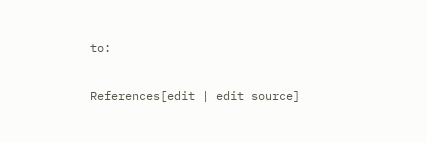to:

References[edit | edit source]